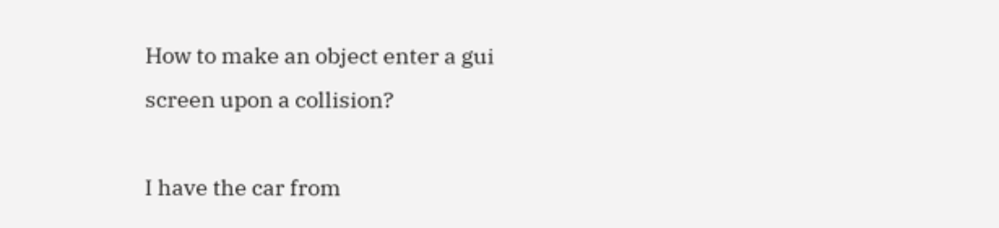How to make an object enter a gui screen upon a collision?

I have the car from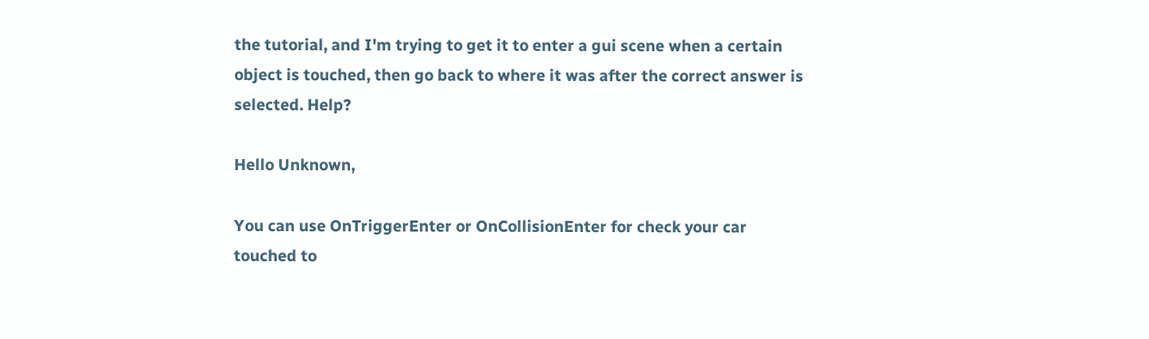the tutorial, and I'm trying to get it to enter a gui scene when a certain object is touched, then go back to where it was after the correct answer is selected. Help?

Hello Unknown,

You can use OnTriggerEnter or OnCollisionEnter for check your car touched to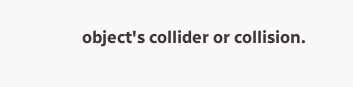object's collider or collision.